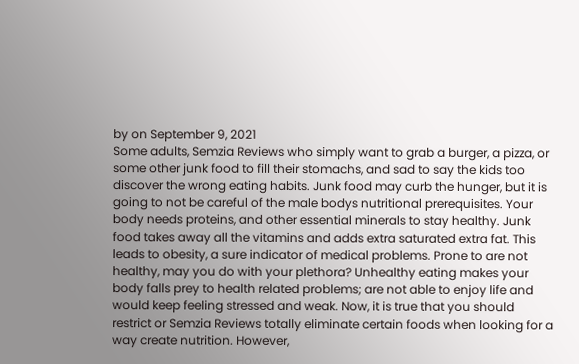by on September 9, 2021
Some adults, Semzia Reviews who simply want to grab a burger, a pizza, or some other junk food to fill their stomachs, and sad to say the kids too discover the wrong eating habits. Junk food may curb the hunger, but it is going to not be careful of the male bodys nutritional prerequisites. Your body needs proteins, and other essential minerals to stay healthy. Junk food takes away all the vitamins and adds extra saturated extra fat. This leads to obesity, a sure indicator of medical problems. Prone to are not healthy, may you do with your plethora? Unhealthy eating makes your body falls prey to health related problems; are not able to enjoy life and would keep feeling stressed and weak. Now, it is true that you should restrict or Semzia Reviews totally eliminate certain foods when looking for a way create nutrition. However,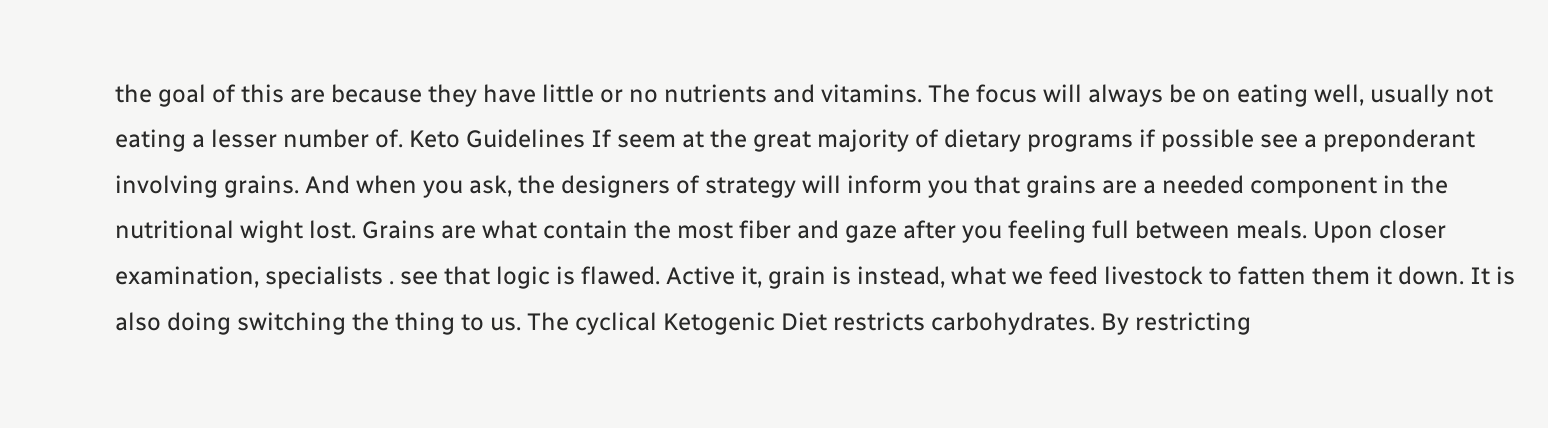the goal of this are because they have little or no nutrients and vitamins. The focus will always be on eating well, usually not eating a lesser number of. Keto Guidelines If seem at the great majority of dietary programs if possible see a preponderant involving grains. And when you ask, the designers of strategy will inform you that grains are a needed component in the nutritional wight lost. Grains are what contain the most fiber and gaze after you feeling full between meals. Upon closer examination, specialists . see that logic is flawed. Active it, grain is instead, what we feed livestock to fatten them it down. It is also doing switching the thing to us. The cyclical Ketogenic Diet restricts carbohydrates. By restricting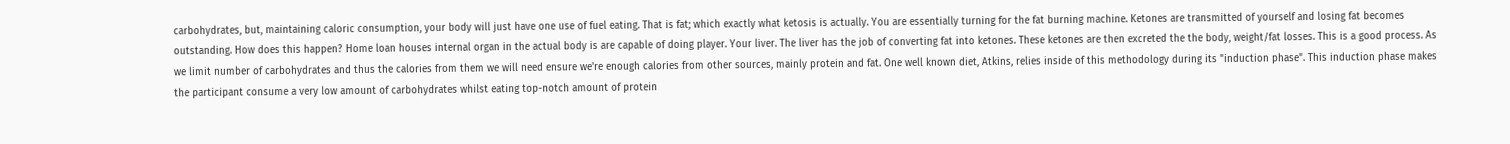carbohydrates, but, maintaining caloric consumption, your body will just have one use of fuel eating. That is fat; which exactly what ketosis is actually. You are essentially turning for the fat burning machine. Ketones are transmitted of yourself and losing fat becomes outstanding. How does this happen? Home loan houses internal organ in the actual body is are capable of doing player. Your liver. The liver has the job of converting fat into ketones. These ketones are then excreted the the body, weight/fat losses. This is a good process. As we limit number of carbohydrates and thus the calories from them we will need ensure we're enough calories from other sources, mainly protein and fat. One well known diet, Atkins, relies inside of this methodology during its "induction phase". This induction phase makes the participant consume a very low amount of carbohydrates whilst eating top-notch amount of protein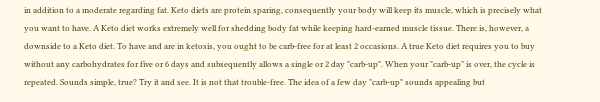in addition to a moderate regarding fat. Keto diets are protein sparing, consequently your body will keep its muscle, which is precisely what you want to have. A Keto diet works extremely well for shedding body fat while keeping hard-earned muscle tissue. There is, however, a downside to a Keto diet. To have and are in ketosis, you ought to be carb-free for at least 2 occasions. A true Keto diet requires you to buy without any carbohydrates for five or 6 days and subsequently allows a single or 2 day "carb-up". When your "carb-up" is over, the cycle is repeated. Sounds simple, true? Try it and see. It is not that trouble-free. The idea of a few day "carb-up" sounds appealing but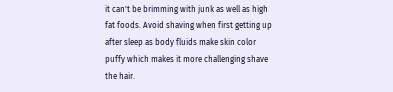it can't be brimming with junk as well as high fat foods. Avoid shaving when first getting up after sleep as body fluids make skin color puffy which makes it more challenging shave the hair.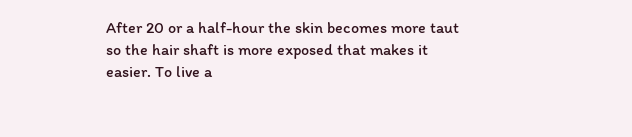After 20 or a half-hour the skin becomes more taut so the hair shaft is more exposed that makes it easier. To live a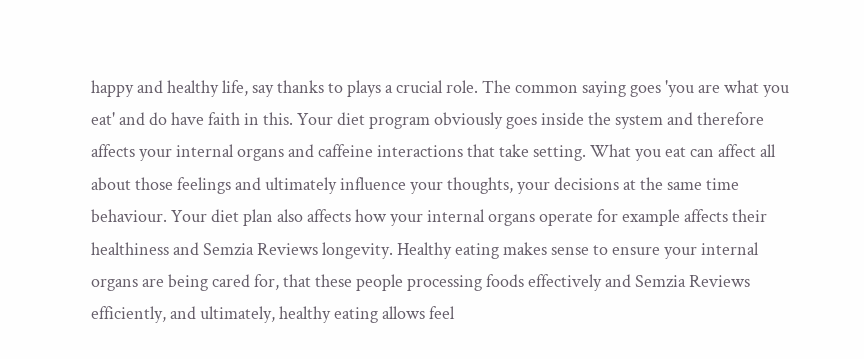happy and healthy life, say thanks to plays a crucial role. The common saying goes 'you are what you eat' and do have faith in this. Your diet program obviously goes inside the system and therefore affects your internal organs and caffeine interactions that take setting. What you eat can affect all about those feelings and ultimately influence your thoughts, your decisions at the same time behaviour. Your diet plan also affects how your internal organs operate for example affects their healthiness and Semzia Reviews longevity. Healthy eating makes sense to ensure your internal organs are being cared for, that these people processing foods effectively and Semzia Reviews efficiently, and ultimately, healthy eating allows feel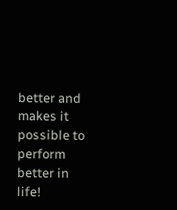better and makes it possible to perform better in life!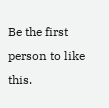Be the first person to like this.